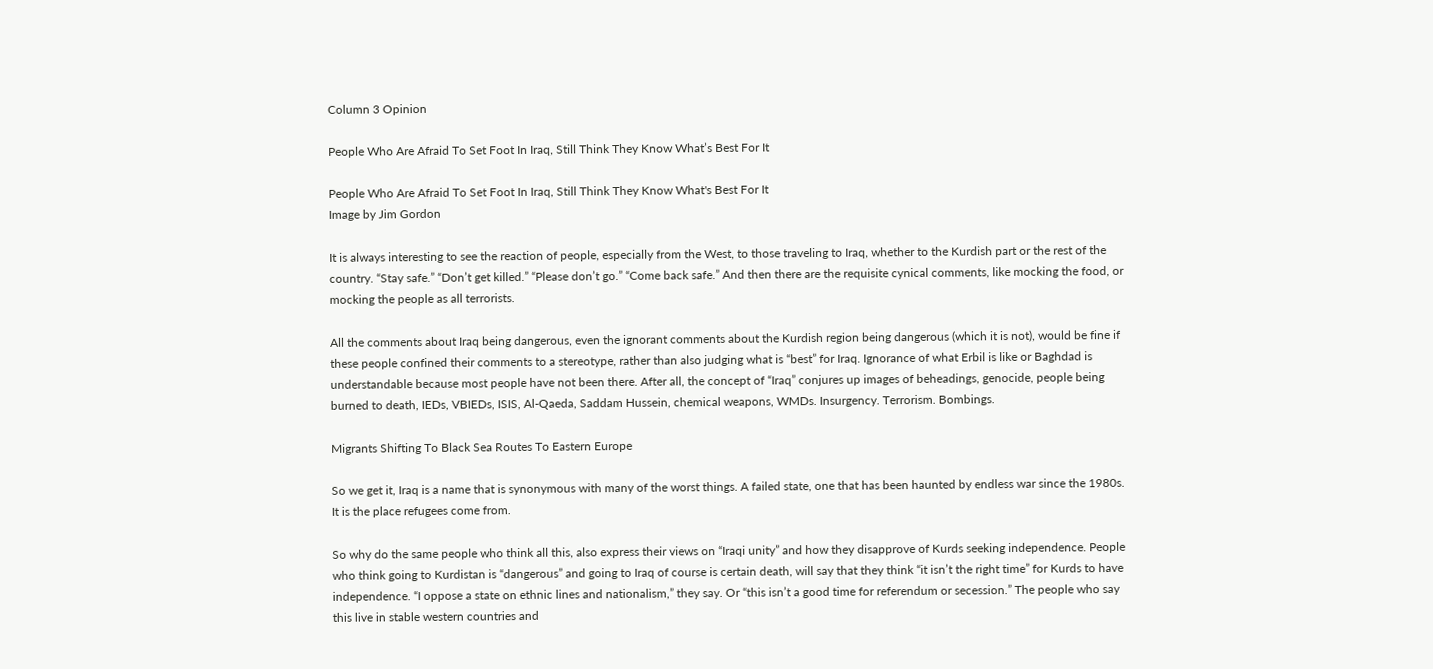Column 3 Opinion

People Who Are Afraid To Set Foot In Iraq, Still Think They Know What’s Best For It

People Who Are Afraid To Set Foot In Iraq, Still Think They Know What's Best For It
Image by Jim Gordon

It is always interesting to see the reaction of people, especially from the West, to those traveling to Iraq, whether to the Kurdish part or the rest of the country. “Stay safe.” “Don’t get killed.” “Please don’t go.” “Come back safe.” And then there are the requisite cynical comments, like mocking the food, or mocking the people as all terrorists.

All the comments about Iraq being dangerous, even the ignorant comments about the Kurdish region being dangerous (which it is not), would be fine if these people confined their comments to a stereotype, rather than also judging what is “best” for Iraq. Ignorance of what Erbil is like or Baghdad is understandable because most people have not been there. After all, the concept of “Iraq” conjures up images of beheadings, genocide, people being burned to death, IEDs, VBIEDs, ISIS, Al-Qaeda, Saddam Hussein, chemical weapons, WMDs. Insurgency. Terrorism. Bombings.

Migrants Shifting To Black Sea Routes To Eastern Europe

So we get it, Iraq is a name that is synonymous with many of the worst things. A failed state, one that has been haunted by endless war since the 1980s. It is the place refugees come from.

So why do the same people who think all this, also express their views on “Iraqi unity” and how they disapprove of Kurds seeking independence. People who think going to Kurdistan is “dangerous” and going to Iraq of course is certain death, will say that they think “it isn’t the right time” for Kurds to have independence. “I oppose a state on ethnic lines and nationalism,” they say. Or “this isn’t a good time for referendum or secession.” The people who say this live in stable western countries and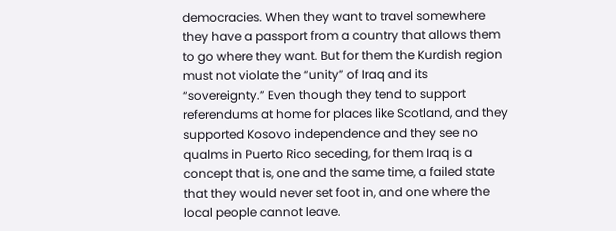democracies. When they want to travel somewhere they have a passport from a country that allows them to go where they want. But for them the Kurdish region must not violate the “unity” of Iraq and its “sovereignty.” Even though they tend to support referendums at home for places like Scotland, and they supported Kosovo independence and they see no qualms in Puerto Rico seceding, for them Iraq is a concept that is, one and the same time, a failed state that they would never set foot in, and one where the local people cannot leave.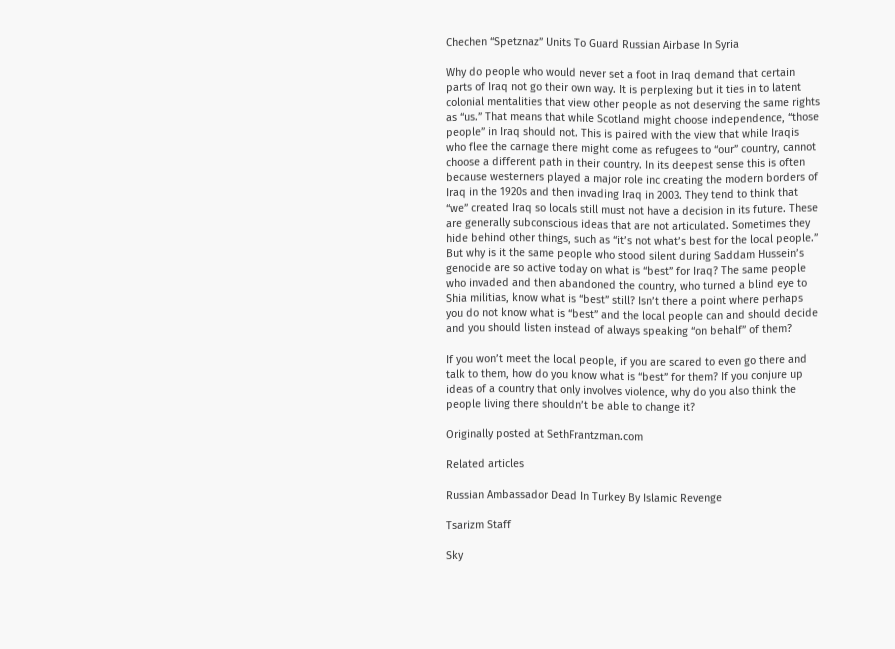Chechen “Spetznaz” Units To Guard Russian Airbase In Syria

Why do people who would never set a foot in Iraq demand that certain parts of Iraq not go their own way. It is perplexing but it ties in to latent colonial mentalities that view other people as not deserving the same rights as “us.” That means that while Scotland might choose independence, “those people” in Iraq should not. This is paired with the view that while Iraqis who flee the carnage there might come as refugees to “our” country, cannot choose a different path in their country. In its deepest sense this is often because westerners played a major role inc creating the modern borders of Iraq in the 1920s and then invading Iraq in 2003. They tend to think that “we” created Iraq so locals still must not have a decision in its future. These are generally subconscious ideas that are not articulated. Sometimes they hide behind other things, such as “it’s not what’s best for the local people.” But why is it the same people who stood silent during Saddam Hussein’s genocide are so active today on what is “best” for Iraq? The same people who invaded and then abandoned the country, who turned a blind eye to Shia militias, know what is “best” still? Isn’t there a point where perhaps you do not know what is “best” and the local people can and should decide and you should listen instead of always speaking “on behalf” of them?

If you won’t meet the local people, if you are scared to even go there and talk to them, how do you know what is “best” for them? If you conjure up ideas of a country that only involves violence, why do you also think the people living there shouldn’t be able to change it?

Originally posted at SethFrantzman.com

Related articles

Russian Ambassador Dead In Turkey By Islamic Revenge

Tsarizm Staff

Sky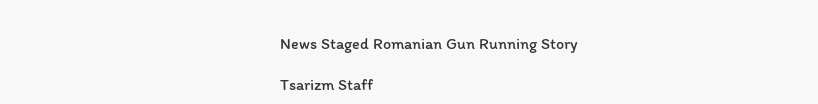News Staged Romanian Gun Running Story

Tsarizm Staff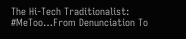The Hi-Tech Traditionalist: #MeToo…From Denunciation To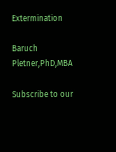Extermination

Baruch Pletner,PhD,MBA

Subscribe to our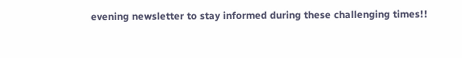evening newsletter to stay informed during these challenging times!!